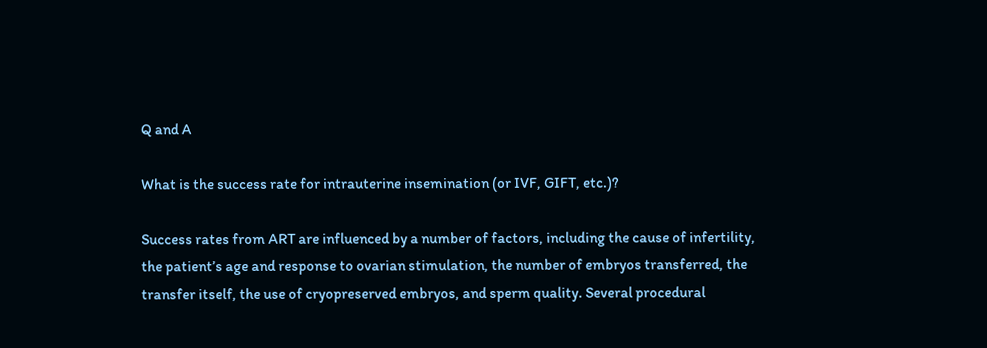Q and A

What is the success rate for intrauterine insemination (or IVF, GIFT, etc.)?

Success rates from ART are influenced by a number of factors, including the cause of infertility, the patient’s age and response to ovarian stimulation, the number of embryos transferred, the transfer itself, the use of cryopreserved embryos, and sperm quality. Several procedural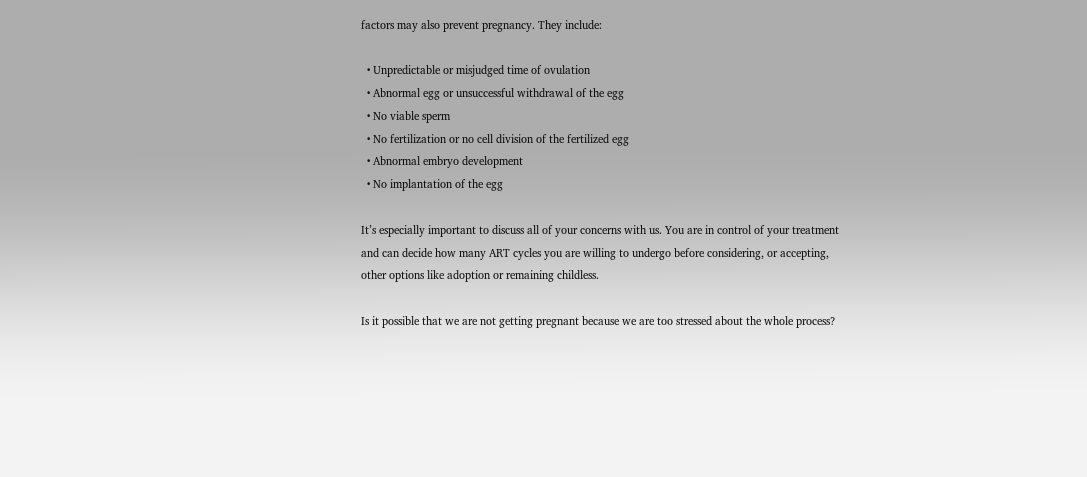factors may also prevent pregnancy. They include:

  • Unpredictable or misjudged time of ovulation
  • Abnormal egg or unsuccessful withdrawal of the egg
  • No viable sperm
  • No fertilization or no cell division of the fertilized egg
  • Abnormal embryo development
  • No implantation of the egg

It’s especially important to discuss all of your concerns with us. You are in control of your treatment and can decide how many ART cycles you are willing to undergo before considering, or accepting, other options like adoption or remaining childless.

Is it possible that we are not getting pregnant because we are too stressed about the whole process?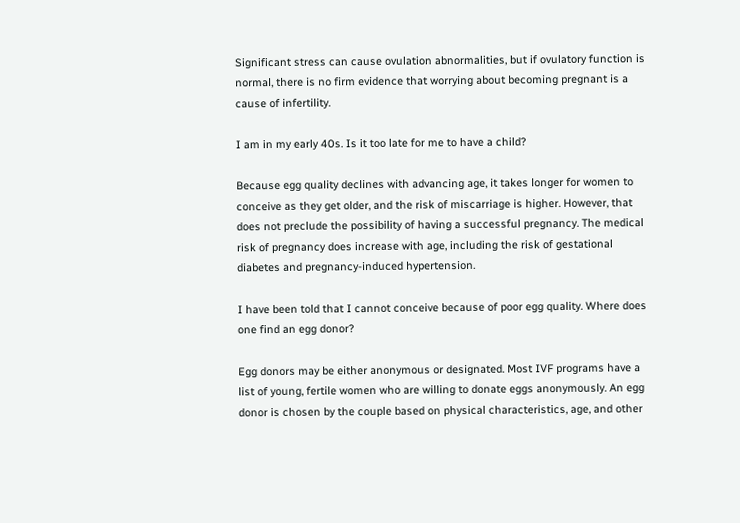Significant stress can cause ovulation abnormalities, but if ovulatory function is normal, there is no firm evidence that worrying about becoming pregnant is a cause of infertility.

I am in my early 40s. Is it too late for me to have a child?

Because egg quality declines with advancing age, it takes longer for women to conceive as they get older, and the risk of miscarriage is higher. However, that does not preclude the possibility of having a successful pregnancy. The medical risk of pregnancy does increase with age, including the risk of gestational diabetes and pregnancy-induced hypertension.

I have been told that I cannot conceive because of poor egg quality. Where does one find an egg donor?

Egg donors may be either anonymous or designated. Most IVF programs have a list of young, fertile women who are willing to donate eggs anonymously. An egg donor is chosen by the couple based on physical characteristics, age, and other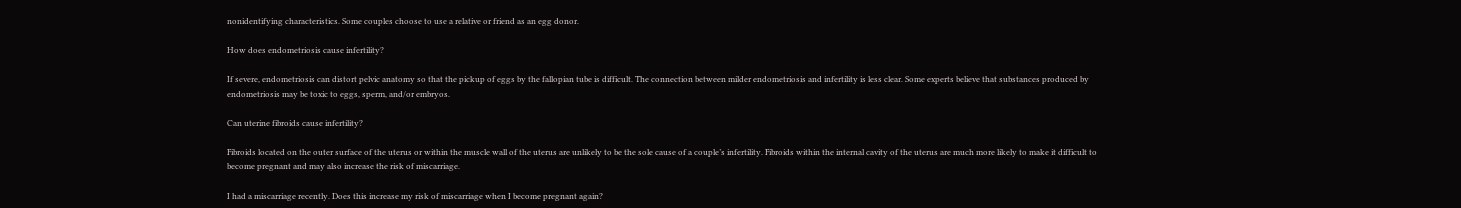nonidentifying characteristics. Some couples choose to use a relative or friend as an egg donor.

How does endometriosis cause infertility?

If severe, endometriosis can distort pelvic anatomy so that the pickup of eggs by the fallopian tube is difficult. The connection between milder endometriosis and infertility is less clear. Some experts believe that substances produced by endometriosis may be toxic to eggs, sperm, and/or embryos.

Can uterine fibroids cause infertility?

Fibroids located on the outer surface of the uterus or within the muscle wall of the uterus are unlikely to be the sole cause of a couple’s infertility. Fibroids within the internal cavity of the uterus are much more likely to make it difficult to become pregnant and may also increase the risk of miscarriage.

I had a miscarriage recently. Does this increase my risk of miscarriage when I become pregnant again?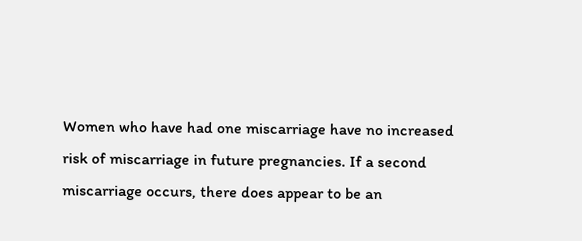Women who have had one miscarriage have no increased risk of miscarriage in future pregnancies. If a second miscarriage occurs, there does appear to be an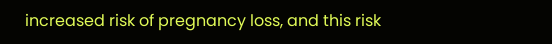increased risk of pregnancy loss, and this risk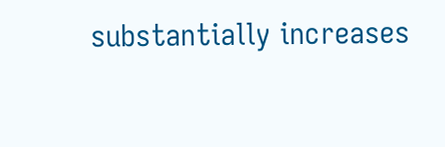substantially increases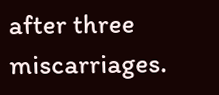after three miscarriages.